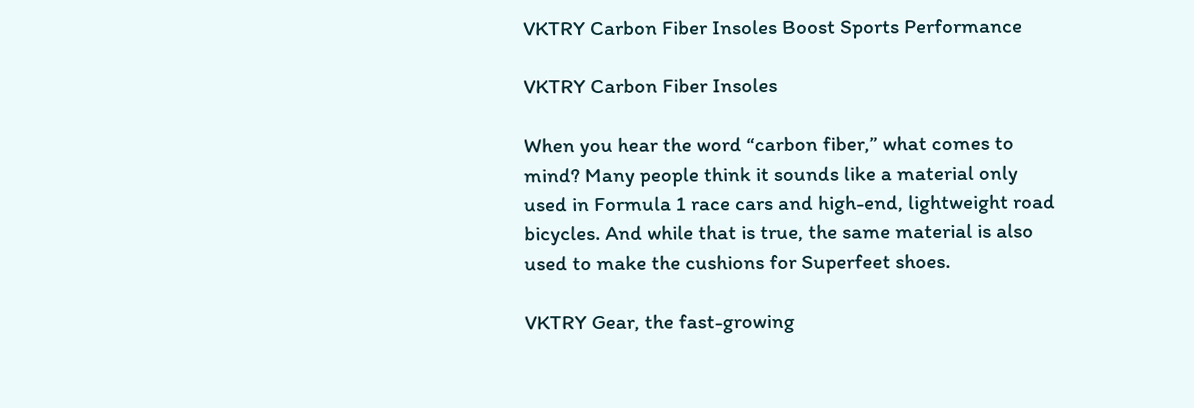VKTRY Carbon Fiber Insoles Boost Sports Performance

VKTRY Carbon Fiber Insoles

When you hear the word “carbon fiber,” what comes to mind? Many people think it sounds like a material only used in Formula 1 race cars and high-end, lightweight road bicycles. And while that is true, the same material is also used to make the cushions for Superfeet shoes.

VKTRY Gear, the fast-growing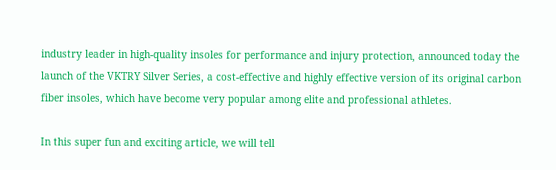industry leader in high-quality insoles for performance and injury protection, announced today the launch of the VKTRY Silver Series, a cost-effective and highly effective version of its original carbon fiber insoles, which have become very popular among elite and professional athletes.

In this super fun and exciting article, we will tell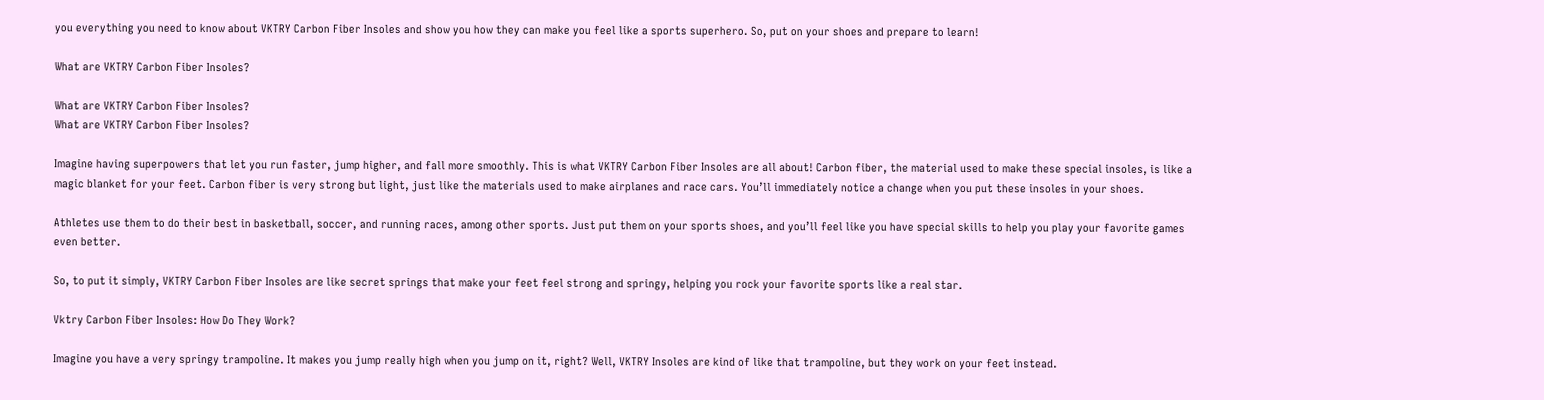you everything you need to know about VKTRY Carbon Fiber Insoles and show you how they can make you feel like a sports superhero. So, put on your shoes and prepare to learn!

What are VKTRY Carbon Fiber Insoles?

What are VKTRY Carbon Fiber Insoles?
What are VKTRY Carbon Fiber Insoles?

Imagine having superpowers that let you run faster, jump higher, and fall more smoothly. This is what VKTRY Carbon Fiber Insoles are all about! Carbon fiber, the material used to make these special insoles, is like a magic blanket for your feet. Carbon fiber is very strong but light, just like the materials used to make airplanes and race cars. You’ll immediately notice a change when you put these insoles in your shoes.

Athletes use them to do their best in basketball, soccer, and running races, among other sports. Just put them on your sports shoes, and you’ll feel like you have special skills to help you play your favorite games even better.

So, to put it simply, VKTRY Carbon Fiber Insoles are like secret springs that make your feet feel strong and springy, helping you rock your favorite sports like a real star.

Vktry Carbon Fiber Insoles: How Do They Work?

Imagine you have a very springy trampoline. It makes you jump really high when you jump on it, right? Well, VKTRY Insoles are kind of like that trampoline, but they work on your feet instead.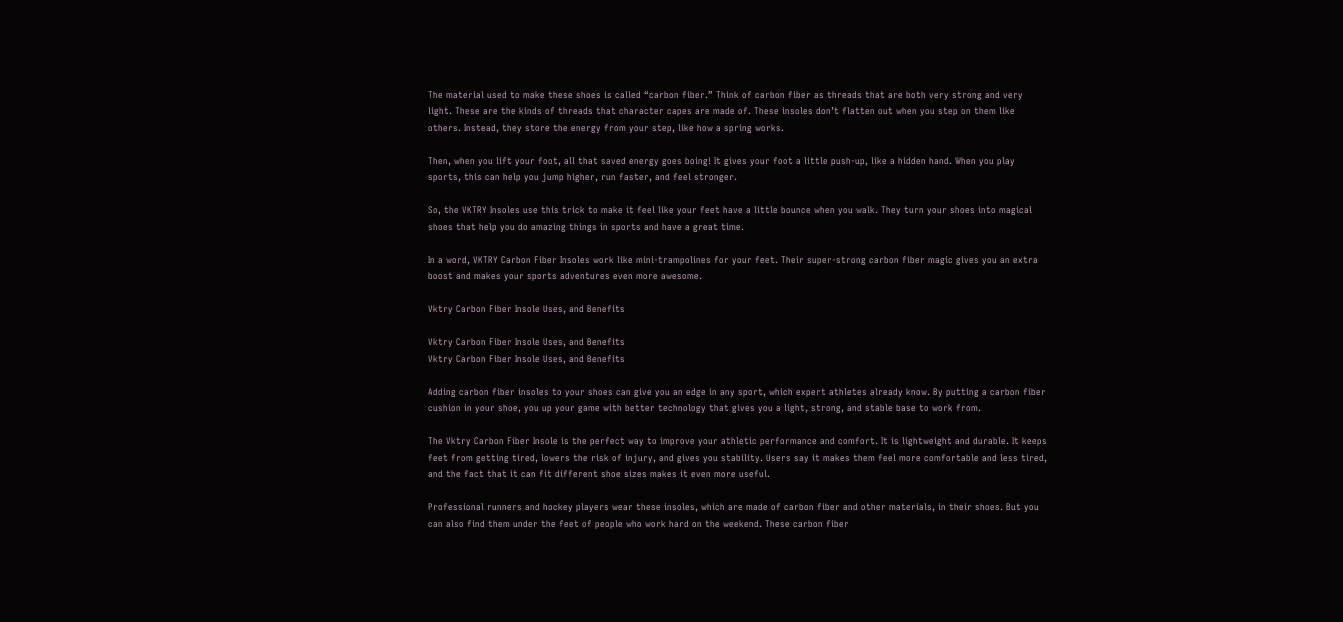The material used to make these shoes is called “carbon fiber.” Think of carbon fiber as threads that are both very strong and very light. These are the kinds of threads that character capes are made of. These insoles don’t flatten out when you step on them like others. Instead, they store the energy from your step, like how a spring works.

Then, when you lift your foot, all that saved energy goes boing! It gives your foot a little push-up, like a hidden hand. When you play sports, this can help you jump higher, run faster, and feel stronger.

So, the VKTRY Insoles use this trick to make it feel like your feet have a little bounce when you walk. They turn your shoes into magical shoes that help you do amazing things in sports and have a great time.

In a word, VKTRY Carbon Fiber Insoles work like mini-trampolines for your feet. Their super-strong carbon fiber magic gives you an extra boost and makes your sports adventures even more awesome.

Vktry Carbon Fiber Insole Uses, and Benefits

Vktry Carbon Fiber Insole Uses, and Benefits
Vktry Carbon Fiber Insole Uses, and Benefits

Adding carbon fiber insoles to your shoes can give you an edge in any sport, which expert athletes already know. By putting a carbon fiber cushion in your shoe, you up your game with better technology that gives you a light, strong, and stable base to work from.

The Vktry Carbon Fiber Insole is the perfect way to improve your athletic performance and comfort. It is lightweight and durable. It keeps feet from getting tired, lowers the risk of injury, and gives you stability. Users say it makes them feel more comfortable and less tired, and the fact that it can fit different shoe sizes makes it even more useful.

Professional runners and hockey players wear these insoles, which are made of carbon fiber and other materials, in their shoes. But you can also find them under the feet of people who work hard on the weekend. These carbon fiber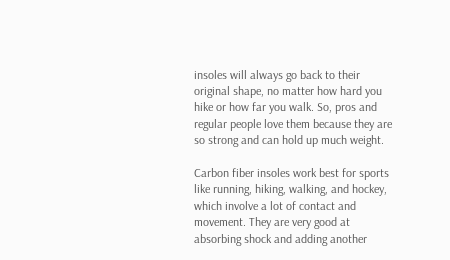insoles will always go back to their original shape, no matter how hard you hike or how far you walk. So, pros and regular people love them because they are so strong and can hold up much weight.

Carbon fiber insoles work best for sports like running, hiking, walking, and hockey, which involve a lot of contact and movement. They are very good at absorbing shock and adding another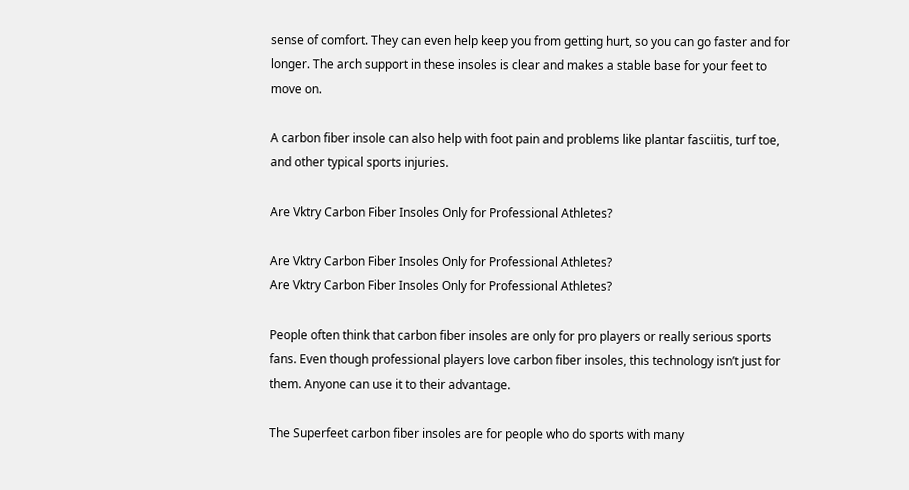sense of comfort. They can even help keep you from getting hurt, so you can go faster and for longer. The arch support in these insoles is clear and makes a stable base for your feet to move on.

A carbon fiber insole can also help with foot pain and problems like plantar fasciitis, turf toe, and other typical sports injuries.

Are Vktry Carbon Fiber Insoles Only for Professional Athletes?

Are Vktry Carbon Fiber Insoles Only for Professional Athletes?
Are Vktry Carbon Fiber Insoles Only for Professional Athletes?

People often think that carbon fiber insoles are only for pro players or really serious sports fans. Even though professional players love carbon fiber insoles, this technology isn’t just for them. Anyone can use it to their advantage.

The Superfeet carbon fiber insoles are for people who do sports with many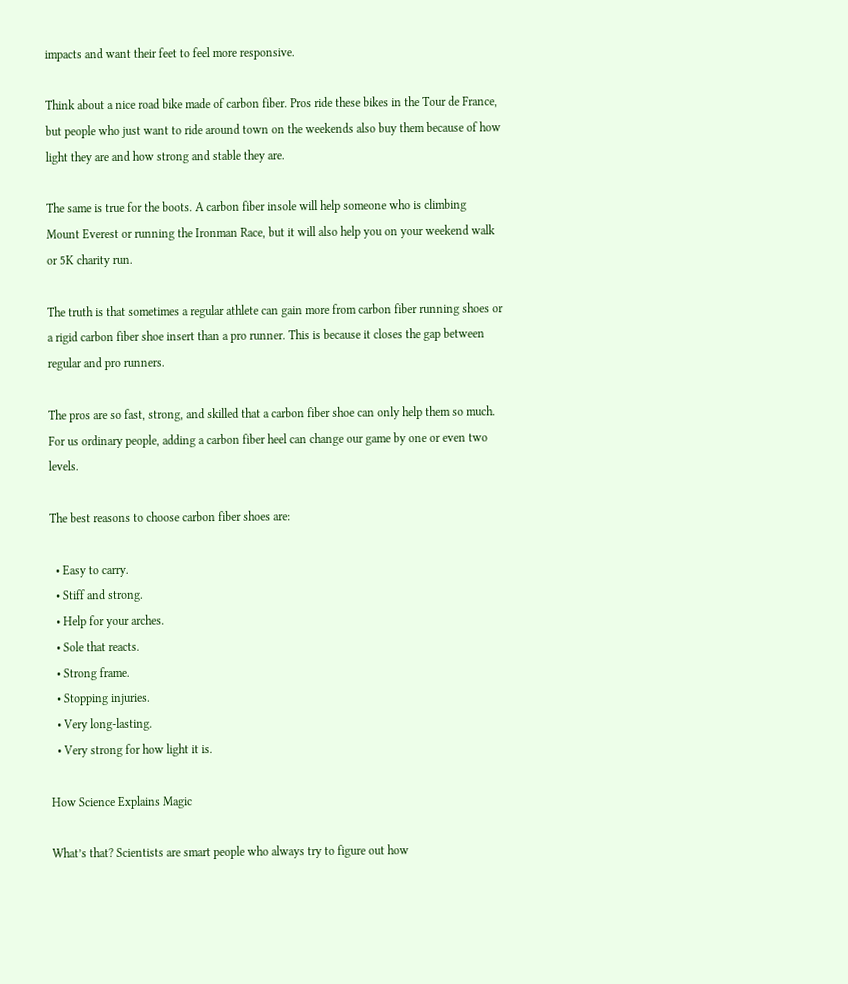impacts and want their feet to feel more responsive.

Think about a nice road bike made of carbon fiber. Pros ride these bikes in the Tour de France, but people who just want to ride around town on the weekends also buy them because of how light they are and how strong and stable they are.

The same is true for the boots. A carbon fiber insole will help someone who is climbing Mount Everest or running the Ironman Race, but it will also help you on your weekend walk or 5K charity run.

The truth is that sometimes a regular athlete can gain more from carbon fiber running shoes or a rigid carbon fiber shoe insert than a pro runner. This is because it closes the gap between regular and pro runners.

The pros are so fast, strong, and skilled that a carbon fiber shoe can only help them so much. For us ordinary people, adding a carbon fiber heel can change our game by one or even two levels.

The best reasons to choose carbon fiber shoes are:

  • Easy to carry.
  • Stiff and strong.
  • Help for your arches.
  • Sole that reacts.
  • Strong frame.
  • Stopping injuries.
  • Very long-lasting.
  • Very strong for how light it is.

How Science Explains Magic

What’s that? Scientists are smart people who always try to figure out how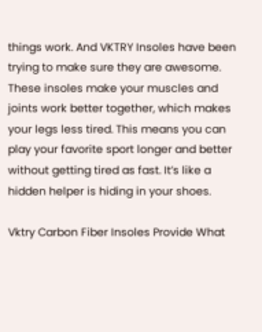things work. And VKTRY Insoles have been trying to make sure they are awesome. These insoles make your muscles and joints work better together, which makes your legs less tired. This means you can play your favorite sport longer and better without getting tired as fast. It’s like a hidden helper is hiding in your shoes.

Vktry Carbon Fiber Insoles Provide What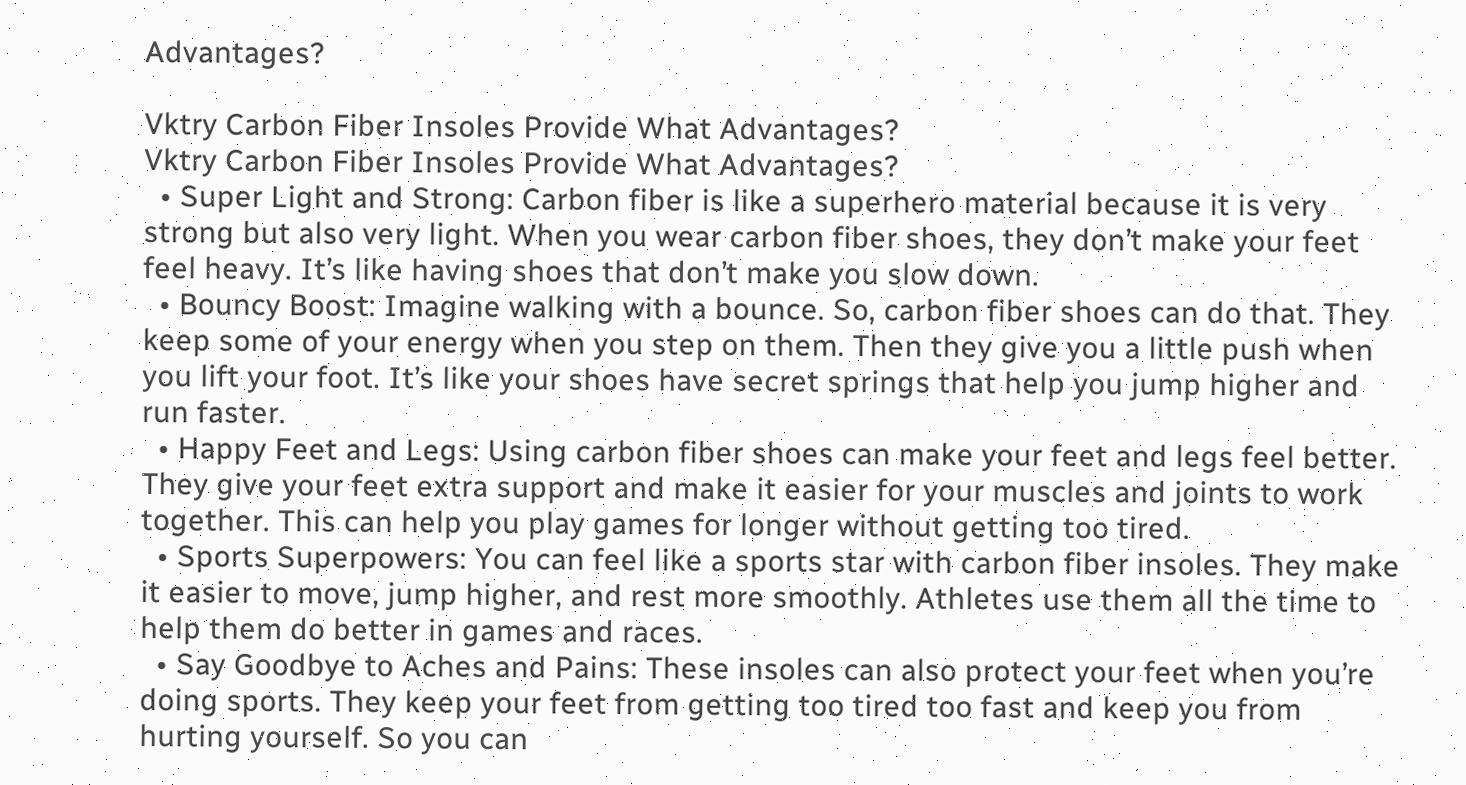Advantages?

Vktry Carbon Fiber Insoles Provide What Advantages?
Vktry Carbon Fiber Insoles Provide What Advantages?
  • Super Light and Strong: Carbon fiber is like a superhero material because it is very strong but also very light. When you wear carbon fiber shoes, they don’t make your feet feel heavy. It’s like having shoes that don’t make you slow down.
  • Bouncy Boost: Imagine walking with a bounce. So, carbon fiber shoes can do that. They keep some of your energy when you step on them. Then they give you a little push when you lift your foot. It’s like your shoes have secret springs that help you jump higher and run faster.
  • Happy Feet and Legs: Using carbon fiber shoes can make your feet and legs feel better. They give your feet extra support and make it easier for your muscles and joints to work together. This can help you play games for longer without getting too tired.
  • Sports Superpowers: You can feel like a sports star with carbon fiber insoles. They make it easier to move, jump higher, and rest more smoothly. Athletes use them all the time to help them do better in games and races.
  • Say Goodbye to Aches and Pains: These insoles can also protect your feet when you’re doing sports. They keep your feet from getting too tired too fast and keep you from hurting yourself. So you can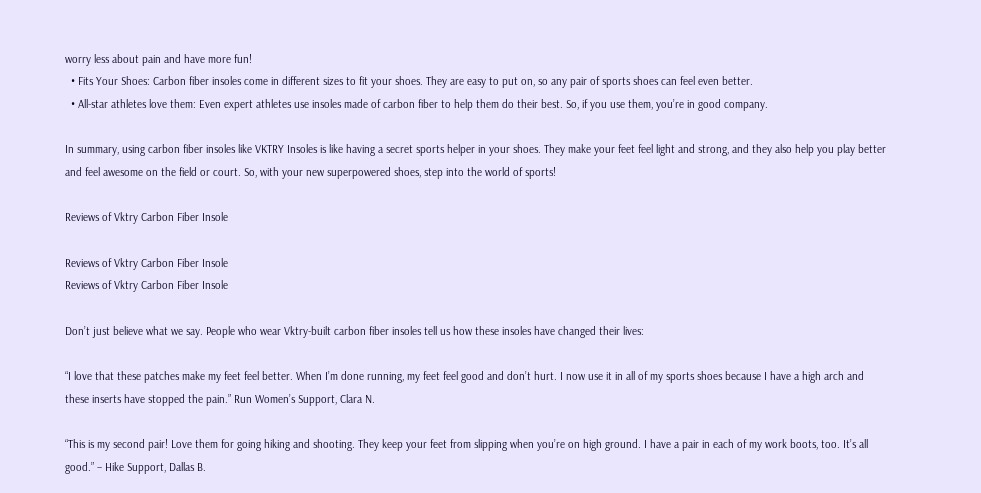worry less about pain and have more fun!
  • Fits Your Shoes: Carbon fiber insoles come in different sizes to fit your shoes. They are easy to put on, so any pair of sports shoes can feel even better.
  • All-star athletes love them: Even expert athletes use insoles made of carbon fiber to help them do their best. So, if you use them, you’re in good company.

In summary, using carbon fiber insoles like VKTRY Insoles is like having a secret sports helper in your shoes. They make your feet feel light and strong, and they also help you play better and feel awesome on the field or court. So, with your new superpowered shoes, step into the world of sports!

Reviews of Vktry Carbon Fiber Insole

Reviews of Vktry Carbon Fiber Insole
Reviews of Vktry Carbon Fiber Insole

Don’t just believe what we say. People who wear Vktry-built carbon fiber insoles tell us how these insoles have changed their lives:

“I love that these patches make my feet feel better. When I’m done running, my feet feel good and don’t hurt. I now use it in all of my sports shoes because I have a high arch and these inserts have stopped the pain.” Run Women’s Support, Clara N.

“This is my second pair! Love them for going hiking and shooting. They keep your feet from slipping when you’re on high ground. I have a pair in each of my work boots, too. It’s all good.” – Hike Support, Dallas B.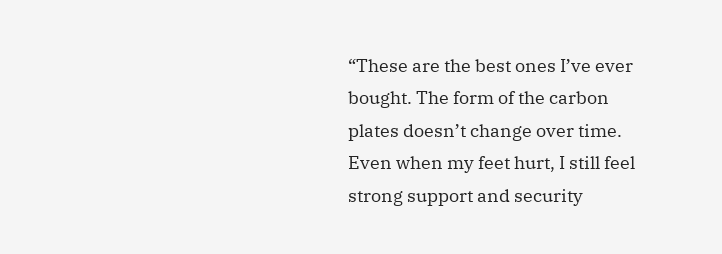“These are the best ones I’ve ever bought. The form of the carbon plates doesn’t change over time. Even when my feet hurt, I still feel strong support and security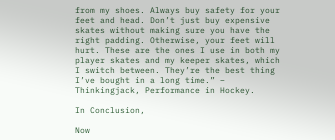from my shoes. Always buy safety for your feet and head. Don’t just buy expensive skates without making sure you have the right padding. Otherwise, your feet will hurt. These are the ones I use in both my player skates and my keeper skates, which I switch between. They’re the best thing I’ve bought in a long time.” – Thinkingjack, Performance in Hockey.

In Conclusion,

Now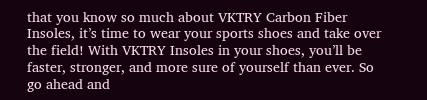that you know so much about VKTRY Carbon Fiber Insoles, it’s time to wear your sports shoes and take over the field! With VKTRY Insoles in your shoes, you’ll be faster, stronger, and more sure of yourself than ever. So go ahead and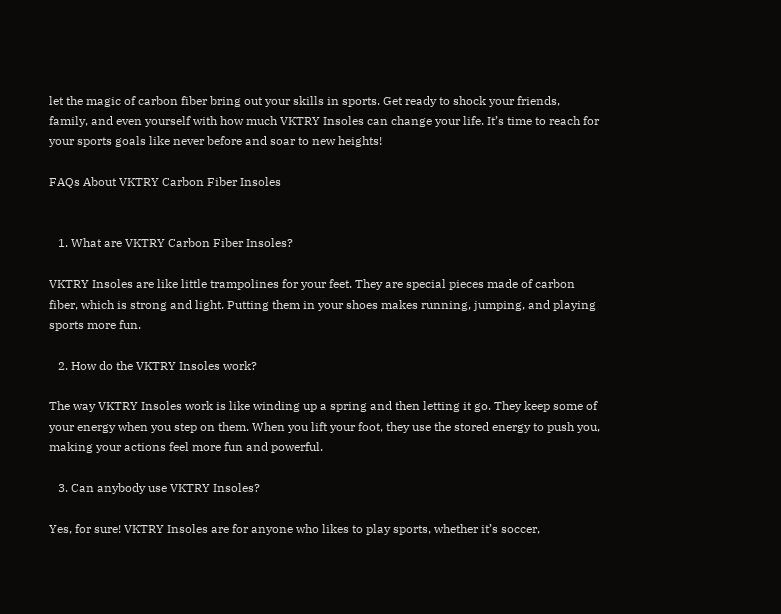let the magic of carbon fiber bring out your skills in sports. Get ready to shock your friends, family, and even yourself with how much VKTRY Insoles can change your life. It’s time to reach for your sports goals like never before and soar to new heights!

FAQs About VKTRY Carbon Fiber Insoles


   1. What are VKTRY Carbon Fiber Insoles?

VKTRY Insoles are like little trampolines for your feet. They are special pieces made of carbon fiber, which is strong and light. Putting them in your shoes makes running, jumping, and playing sports more fun.

   2. How do the VKTRY Insoles work?

The way VKTRY Insoles work is like winding up a spring and then letting it go. They keep some of your energy when you step on them. When you lift your foot, they use the stored energy to push you, making your actions feel more fun and powerful.

   3. Can anybody use VKTRY Insoles?

Yes, for sure! VKTRY Insoles are for anyone who likes to play sports, whether it’s soccer,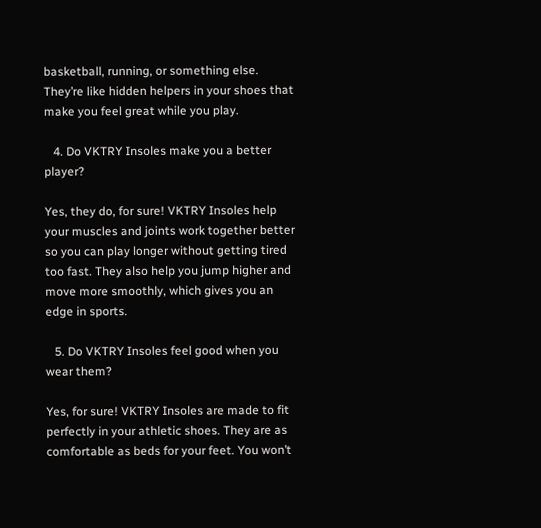basketball, running, or something else. They’re like hidden helpers in your shoes that make you feel great while you play.

   4. Do VKTRY Insoles make you a better player?

Yes, they do, for sure! VKTRY Insoles help your muscles and joints work together better so you can play longer without getting tired too fast. They also help you jump higher and move more smoothly, which gives you an edge in sports.

   5. Do VKTRY Insoles feel good when you wear them?

Yes, for sure! VKTRY Insoles are made to fit perfectly in your athletic shoes. They are as comfortable as beds for your feet. You won’t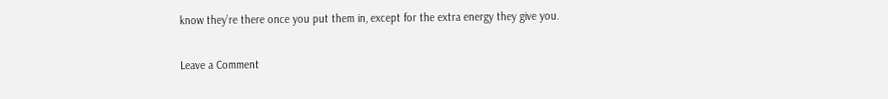know they’re there once you put them in, except for the extra energy they give you.

Leave a Comment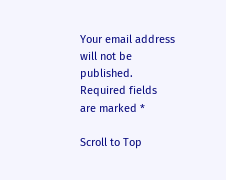Your email address will not be published. Required fields are marked *

Scroll to Top